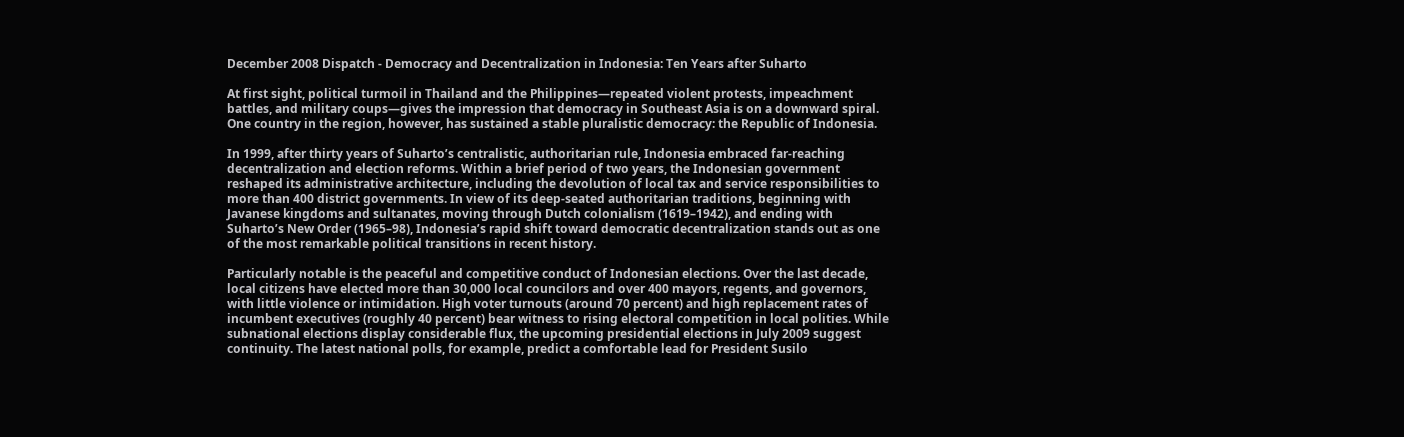December 2008 Dispatch - Democracy and Decentralization in Indonesia: Ten Years after Suharto

At first sight, political turmoil in Thailand and the Philippines—repeated violent protests, impeachment battles, and military coups—gives the impression that democracy in Southeast Asia is on a downward spiral. One country in the region, however, has sustained a stable pluralistic democracy: the Republic of Indonesia.

In 1999, after thirty years of Suharto’s centralistic, authoritarian rule, Indonesia embraced far-reaching decentralization and election reforms. Within a brief period of two years, the Indonesian government reshaped its administrative architecture, including the devolution of local tax and service responsibilities to more than 400 district governments. In view of its deep-seated authoritarian traditions, beginning with Javanese kingdoms and sultanates, moving through Dutch colonialism (1619–1942), and ending with Suharto’s New Order (1965–98), Indonesia’s rapid shift toward democratic decentralization stands out as one of the most remarkable political transitions in recent history.

Particularly notable is the peaceful and competitive conduct of Indonesian elections. Over the last decade, local citizens have elected more than 30,000 local councilors and over 400 mayors, regents, and governors, with little violence or intimidation. High voter turnouts (around 70 percent) and high replacement rates of incumbent executives (roughly 40 percent) bear witness to rising electoral competition in local polities. While subnational elections display considerable flux, the upcoming presidential elections in July 2009 suggest continuity. The latest national polls, for example, predict a comfortable lead for President Susilo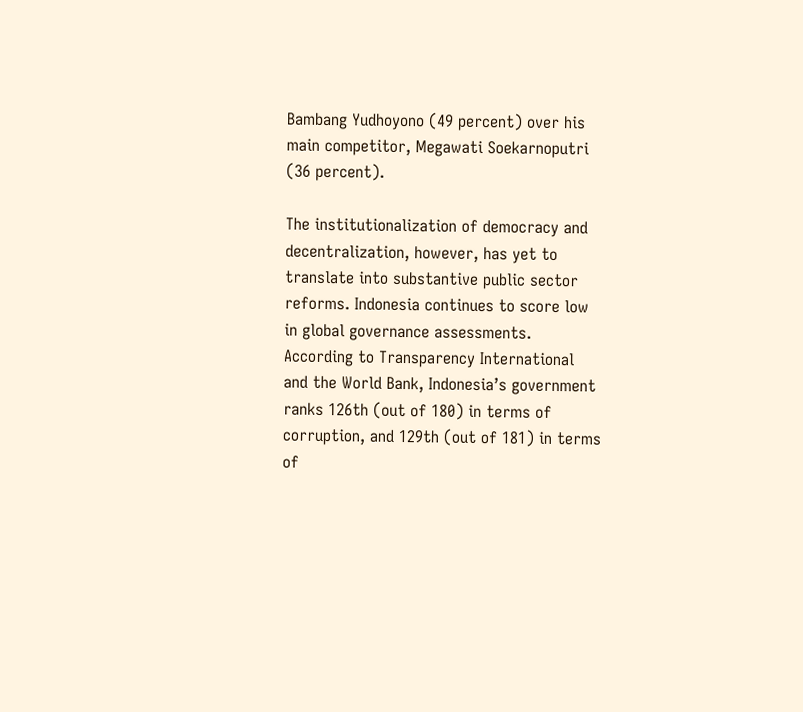Bambang Yudhoyono (49 percent) over his main competitor, Megawati Soekarnoputri (36 percent).

The institutionalization of democracy and decentralization, however, has yet to translate into substantive public sector reforms. Indonesia continues to score low in global governance assessments. According to Transparency International and the World Bank, Indonesia’s government ranks 126th (out of 180) in terms of corruption, and 129th (out of 181) in terms of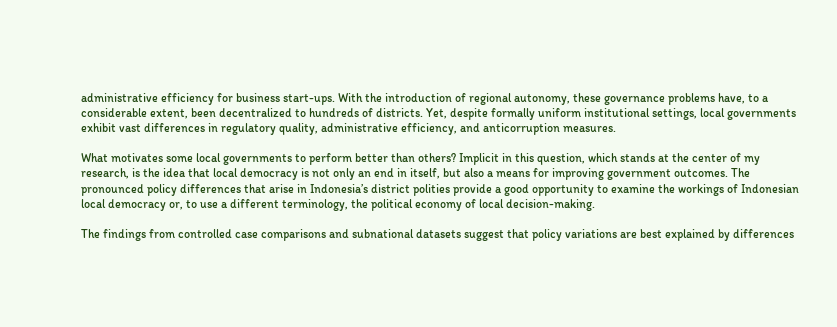administrative efficiency for business start-ups. With the introduction of regional autonomy, these governance problems have, to a considerable extent, been decentralized to hundreds of districts. Yet, despite formally uniform institutional settings, local governments exhibit vast differences in regulatory quality, administrative efficiency, and anticorruption measures.

What motivates some local governments to perform better than others? Implicit in this question, which stands at the center of my research, is the idea that local democracy is not only an end in itself, but also a means for improving government outcomes. The pronounced policy differences that arise in Indonesia’s district polities provide a good opportunity to examine the workings of Indonesian local democracy or, to use a different terminology, the political economy of local decision-making.

The findings from controlled case comparisons and subnational datasets suggest that policy variations are best explained by differences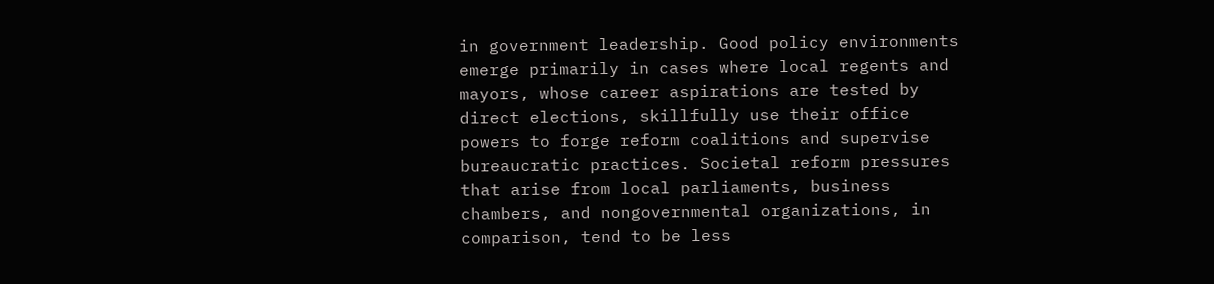in government leadership. Good policy environments emerge primarily in cases where local regents and mayors, whose career aspirations are tested by direct elections, skillfully use their office powers to forge reform coalitions and supervise bureaucratic practices. Societal reform pressures that arise from local parliaments, business chambers, and nongovernmental organizations, in comparison, tend to be less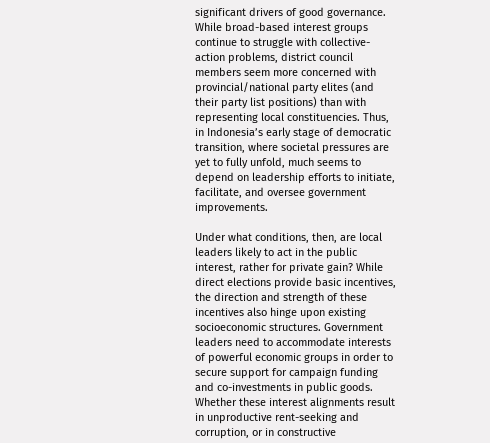significant drivers of good governance. While broad-based interest groups continue to struggle with collective-action problems, district council members seem more concerned with provincial/national party elites (and their party list positions) than with representing local constituencies. Thus, in Indonesia’s early stage of democratic transition, where societal pressures are yet to fully unfold, much seems to depend on leadership efforts to initiate, facilitate, and oversee government improvements.

Under what conditions, then, are local leaders likely to act in the public interest, rather for private gain? While direct elections provide basic incentives, the direction and strength of these incentives also hinge upon existing socioeconomic structures. Government leaders need to accommodate interests of powerful economic groups in order to secure support for campaign funding and co-investments in public goods. Whether these interest alignments result in unproductive rent-seeking and corruption, or in constructive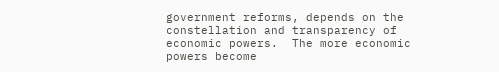government reforms, depends on the constellation and transparency of economic powers.  The more economic powers become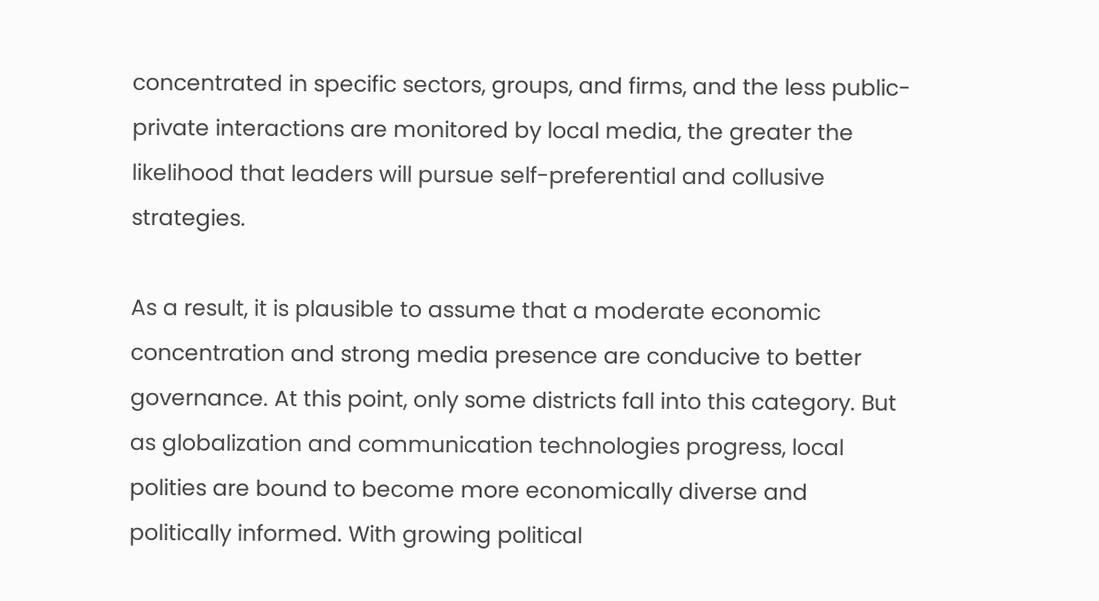concentrated in specific sectors, groups, and firms, and the less public-private interactions are monitored by local media, the greater the likelihood that leaders will pursue self-preferential and collusive strategies.

As a result, it is plausible to assume that a moderate economic concentration and strong media presence are conducive to better governance. At this point, only some districts fall into this category. But as globalization and communication technologies progress, local polities are bound to become more economically diverse and politically informed. With growing political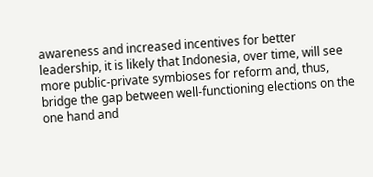awareness and increased incentives for better leadership, it is likely that Indonesia, over time, will see more public-private symbioses for reform and, thus, bridge the gap between well-functioning elections on the one hand and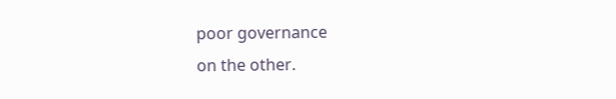poor governance
on the other.